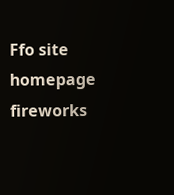Ffo site homepage fireworks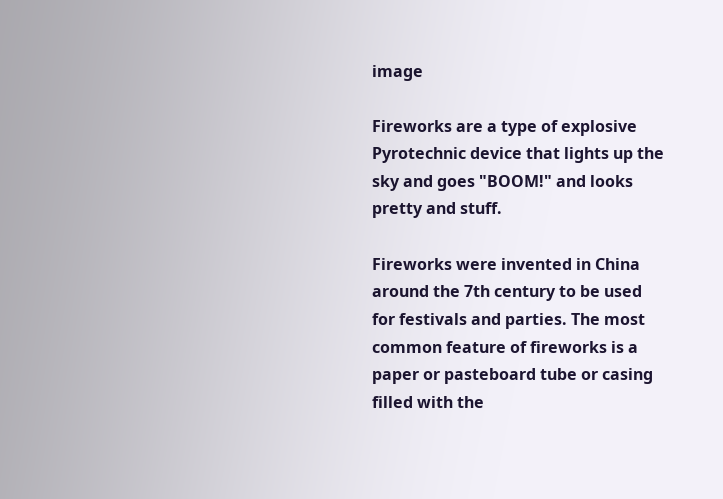image

Fireworks are a type of explosive Pyrotechnic device that lights up the sky and goes "BOOM!" and looks pretty and stuff.

Fireworks were invented in China around the 7th century to be used for festivals and parties. The most common feature of fireworks is a paper or pasteboard tube or casing filled with the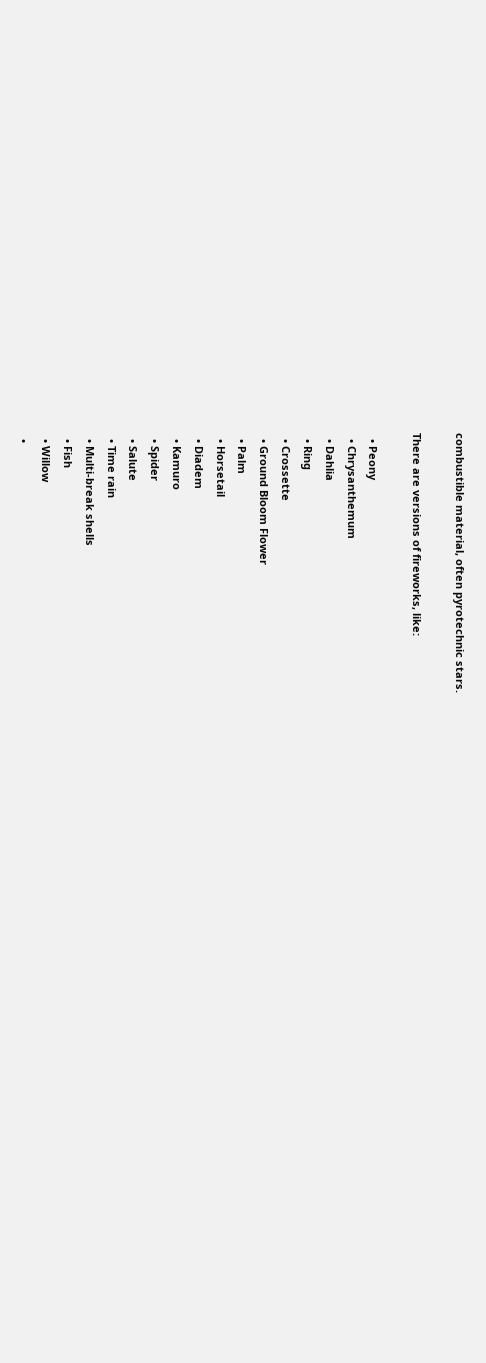combustible material, often pyrotechnic stars.

There are versions of fireworks, like:

  • Peony
  • Chrysanthemum
  • Dahlia
  • Ring
  • Crossette
  • Ground Bloom Flower
  • Palm
  • Horsetail
  • Diadem
  • Kamuro
  • Spider
  • Salute
  • Time rain
  • Multi-break shells
  • Fish
  • Willow
  •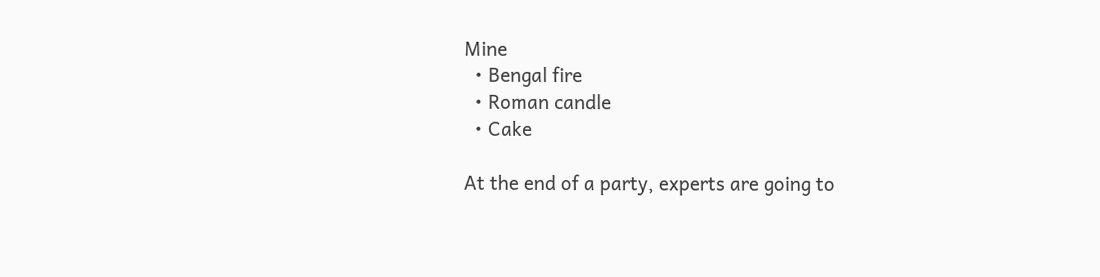Mine
  • Bengal fire
  • Roman candle
  • Cake

At the end of a party, experts are going to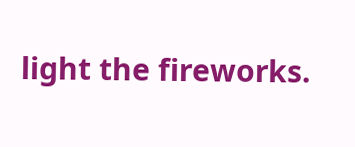light the fireworks.